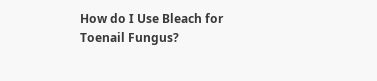How do I Use Bleach for Toenail Fungus?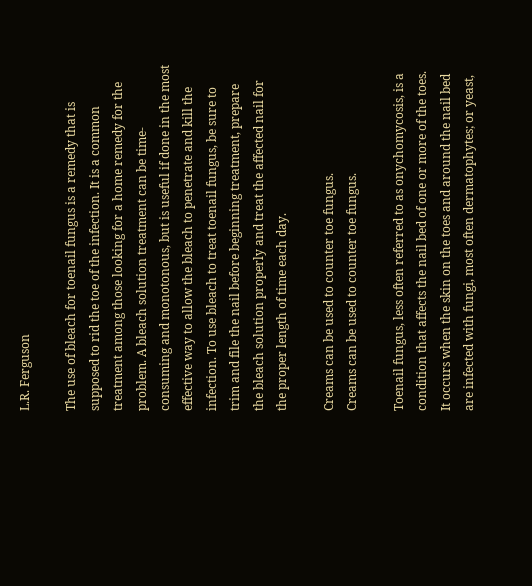L.R. Ferguson

The use of bleach for toenail fungus is a remedy that is supposed to rid the toe of the infection. It is a common treatment among those looking for a home remedy for the problem. A bleach solution treatment can be time-consuming and monotonous, but is useful if done in the most effective way to allow the bleach to penetrate and kill the infection. To use bleach to treat toenail fungus, be sure to trim and file the nail before beginning treatment, prepare the bleach solution properly and treat the affected nail for the proper length of time each day.

Creams can be used to counter toe fungus.
Creams can be used to counter toe fungus.

Toenail fungus, less often referred to as onychomycosis, is a condition that affects the nail bed of one or more of the toes. It occurs when the skin on the toes and around the nail bed are infected with fungi, most often dermatophytes; or yeast,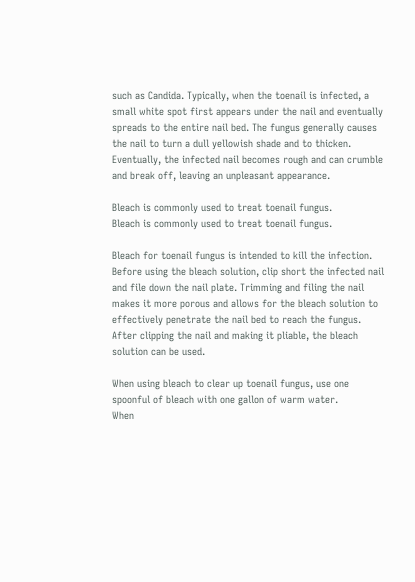such as Candida. Typically, when the toenail is infected, a small white spot first appears under the nail and eventually spreads to the entire nail bed. The fungus generally causes the nail to turn a dull yellowish shade and to thicken. Eventually, the infected nail becomes rough and can crumble and break off, leaving an unpleasant appearance.

Bleach is commonly used to treat toenail fungus.
Bleach is commonly used to treat toenail fungus.

Bleach for toenail fungus is intended to kill the infection. Before using the bleach solution, clip short the infected nail and file down the nail plate. Trimming and filing the nail makes it more porous and allows for the bleach solution to effectively penetrate the nail bed to reach the fungus. After clipping the nail and making it pliable, the bleach solution can be used.

When using bleach to clear up toenail fungus, use one spoonful of bleach with one gallon of warm water.
When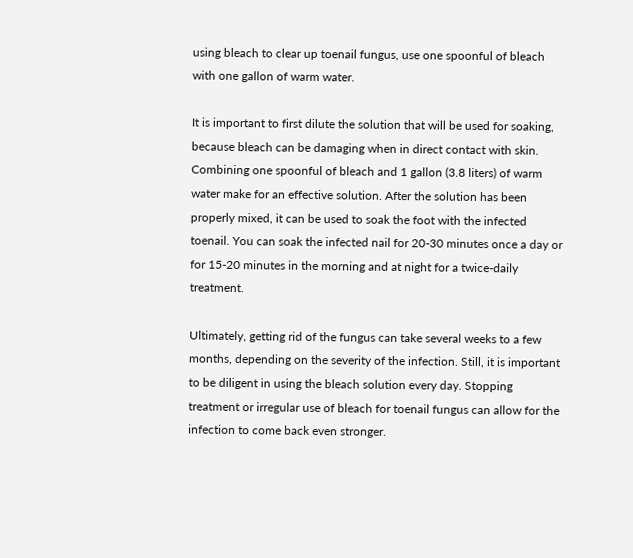using bleach to clear up toenail fungus, use one spoonful of bleach with one gallon of warm water.

It is important to first dilute the solution that will be used for soaking, because bleach can be damaging when in direct contact with skin. Combining one spoonful of bleach and 1 gallon (3.8 liters) of warm water make for an effective solution. After the solution has been properly mixed, it can be used to soak the foot with the infected toenail. You can soak the infected nail for 20-30 minutes once a day or for 15-20 minutes in the morning and at night for a twice-daily treatment.

Ultimately, getting rid of the fungus can take several weeks to a few months, depending on the severity of the infection. Still, it is important to be diligent in using the bleach solution every day. Stopping treatment or irregular use of bleach for toenail fungus can allow for the infection to come back even stronger.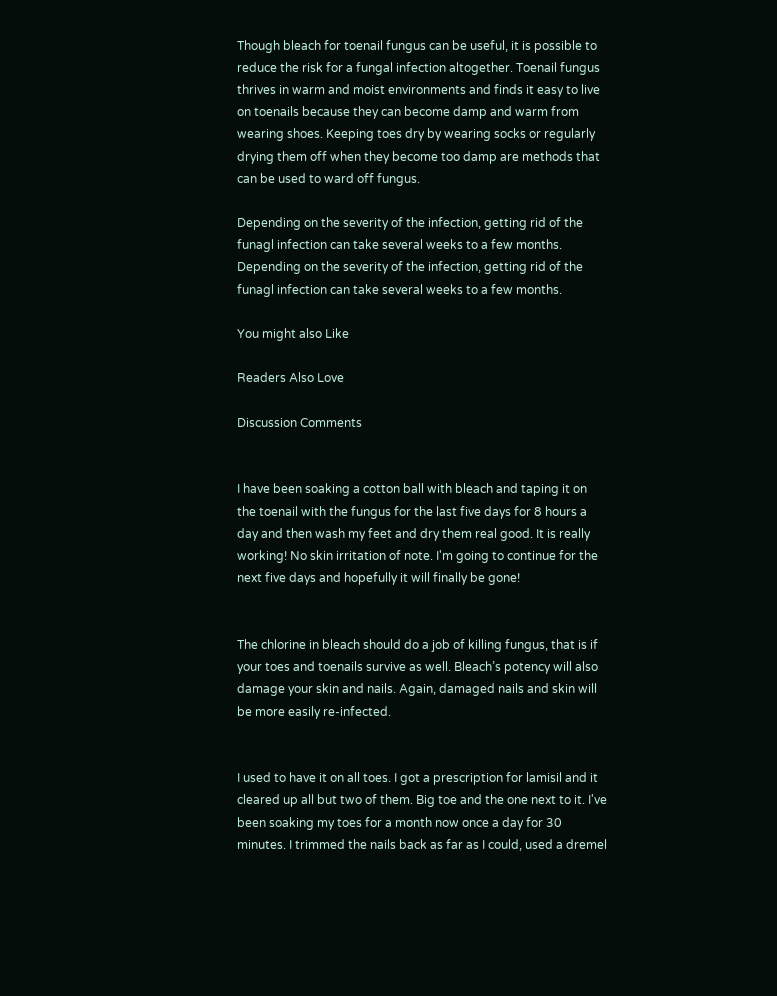Though bleach for toenail fungus can be useful, it is possible to reduce the risk for a fungal infection altogether. Toenail fungus thrives in warm and moist environments and finds it easy to live on toenails because they can become damp and warm from wearing shoes. Keeping toes dry by wearing socks or regularly drying them off when they become too damp are methods that can be used to ward off fungus.

Depending on the severity of the infection, getting rid of the funagl infection can take several weeks to a few months.
Depending on the severity of the infection, getting rid of the funagl infection can take several weeks to a few months.

You might also Like

Readers Also Love

Discussion Comments


I have been soaking a cotton ball with bleach and taping it on the toenail with the fungus for the last five days for 8 hours a day and then wash my feet and dry them real good. It is really working! No skin irritation of note. I'm going to continue for the next five days and hopefully it will finally be gone!


The chlorine in bleach should do a job of killing fungus, that is if your toes and toenails survive as well. Bleach’s potency will also damage your skin and nails. Again, damaged nails and skin will be more easily re-infected.


I used to have it on all toes. I got a prescription for lamisil and it cleared up all but two of them. Big toe and the one next to it. I've been soaking my toes for a month now once a day for 30 minutes. I trimmed the nails back as far as I could, used a dremel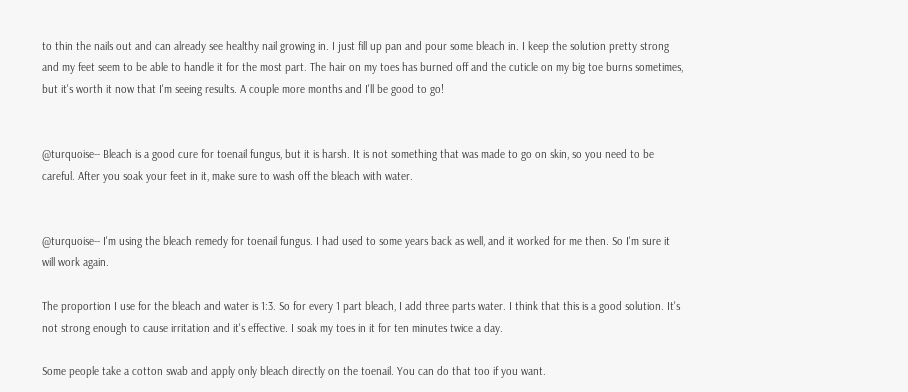to thin the nails out and can already see healthy nail growing in. I just fill up pan and pour some bleach in. I keep the solution pretty strong and my feet seem to be able to handle it for the most part. The hair on my toes has burned off and the cuticle on my big toe burns sometimes, but it's worth it now that I'm seeing results. A couple more months and I'll be good to go!


@turquoise-- Bleach is a good cure for toenail fungus, but it is harsh. It is not something that was made to go on skin, so you need to be careful. After you soak your feet in it, make sure to wash off the bleach with water.


@turquoise-- I'm using the bleach remedy for toenail fungus. I had used to some years back as well, and it worked for me then. So I'm sure it will work again.

The proportion I use for the bleach and water is 1:3. So for every 1 part bleach, I add three parts water. I think that this is a good solution. It's not strong enough to cause irritation and it's effective. I soak my toes in it for ten minutes twice a day.

Some people take a cotton swab and apply only bleach directly on the toenail. You can do that too if you want.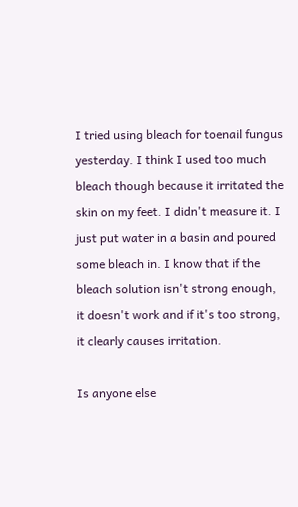I tried using bleach for toenail fungus yesterday. I think I used too much bleach though because it irritated the skin on my feet. I didn't measure it. I just put water in a basin and poured some bleach in. I know that if the bleach solution isn't strong enough, it doesn't work and if it's too strong, it clearly causes irritation.

Is anyone else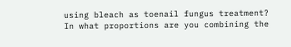using bleach as toenail fungus treatment? In what proportions are you combining the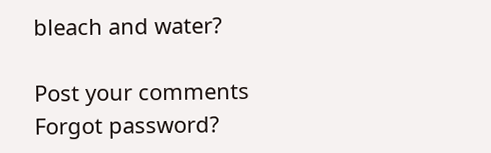bleach and water?

Post your comments
Forgot password?